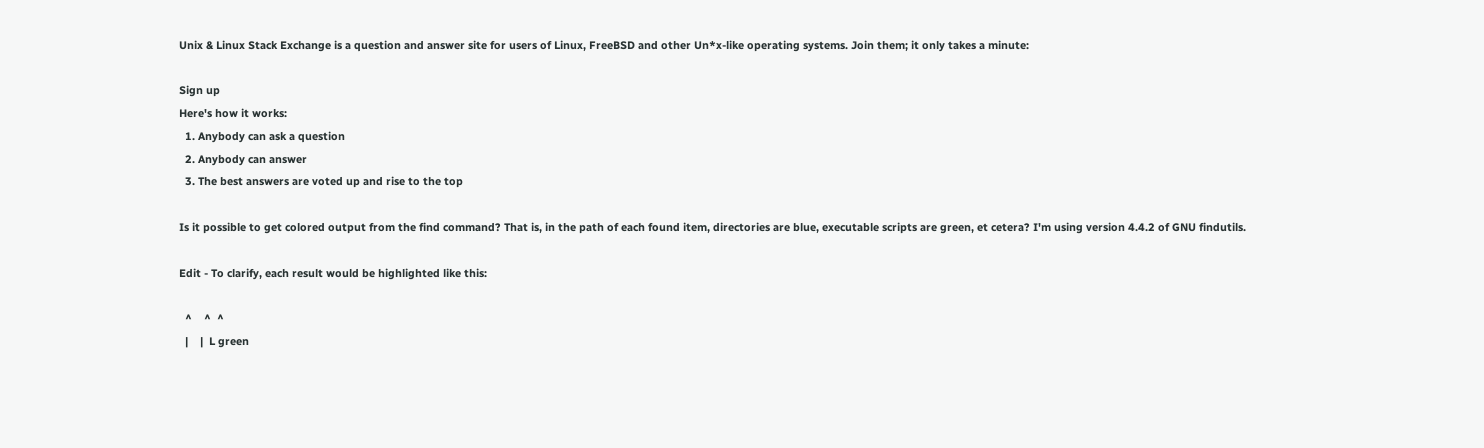Unix & Linux Stack Exchange is a question and answer site for users of Linux, FreeBSD and other Un*x-like operating systems. Join them; it only takes a minute:

Sign up
Here's how it works:
  1. Anybody can ask a question
  2. Anybody can answer
  3. The best answers are voted up and rise to the top

Is it possible to get colored output from the find command? That is, in the path of each found item, directories are blue, executable scripts are green, et cetera? I'm using version 4.4.2 of GNU findutils.

Edit - To clarify, each result would be highlighted like this:

  ^    ^  ^
  |    |  L green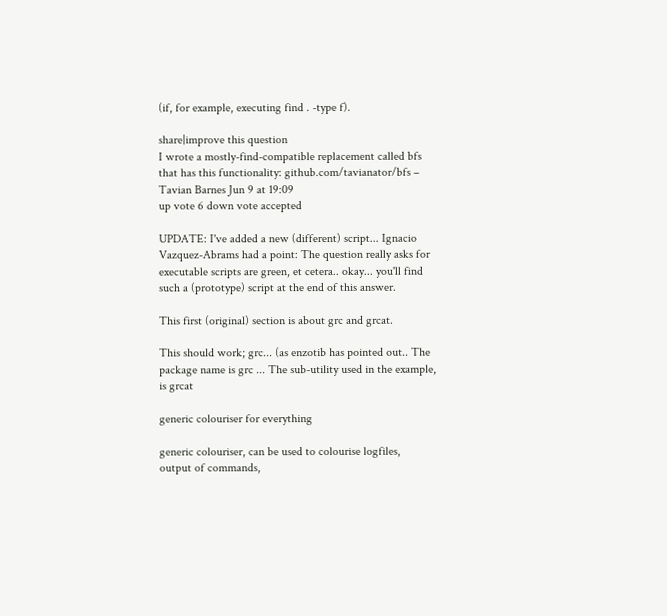(if, for example, executing find . -type f).

share|improve this question
I wrote a mostly-find-compatible replacement called bfs that has this functionality: github.com/tavianator/bfs – Tavian Barnes Jun 9 at 19:09
up vote 6 down vote accepted

UPDATE: I've added a new (different) script... Ignacio Vazquez-Abrams had a point: The question really asks for executable scripts are green, et cetera.. okay... you'll find such a (prototype) script at the end of this answer.

This first (original) section is about grc and grcat.

This should work; grc... (as enzotib has pointed out.. The package name is grc ... The sub-utility used in the example, is grcat

generic colouriser for everything

generic colouriser, can be used to colourise logfiles,
output of commands,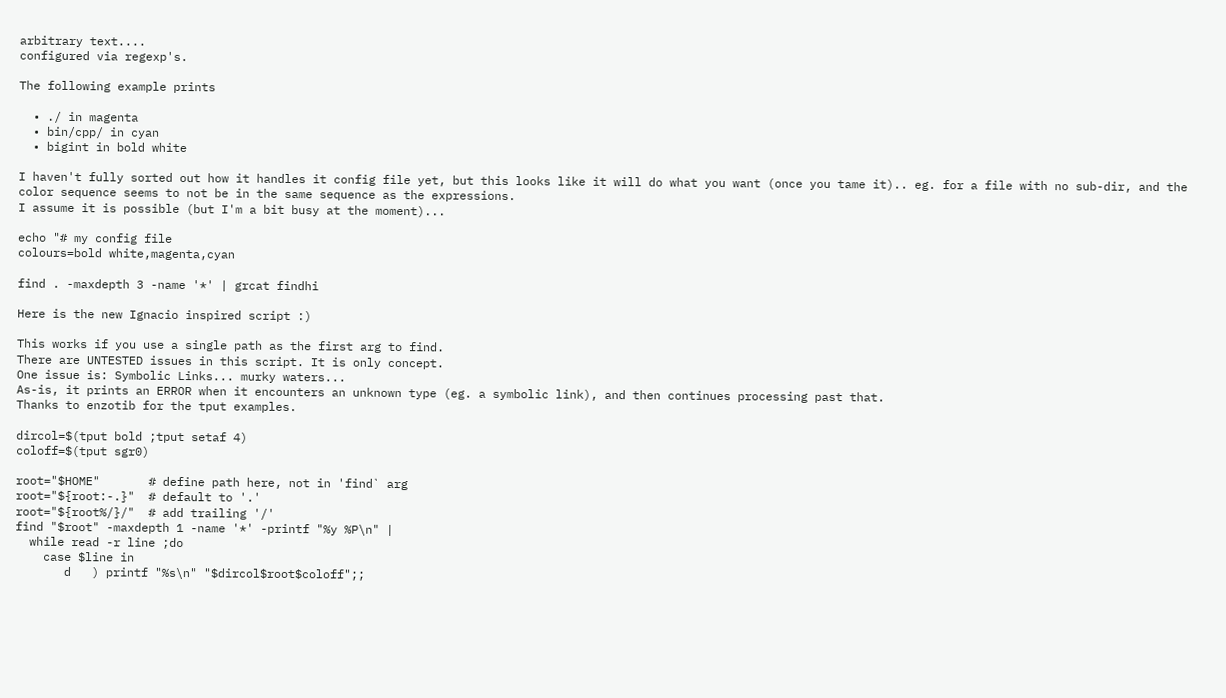arbitrary text....
configured via regexp's.

The following example prints

  • ./ in magenta
  • bin/cpp/ in cyan
  • bigint in bold white

I haven't fully sorted out how it handles it config file yet, but this looks like it will do what you want (once you tame it).. eg. for a file with no sub-dir, and the color sequence seems to not be in the same sequence as the expressions.
I assume it is possible (but I'm a bit busy at the moment)...

echo "# my config file
colours=bold white,magenta,cyan

find . -maxdepth 3 -name '*' | grcat findhi

Here is the new Ignacio inspired script :)

This works if you use a single path as the first arg to find.
There are UNTESTED issues in this script. It is only concept.
One issue is: Symbolic Links... murky waters...
As-is, it prints an ERROR when it encounters an unknown type (eg. a symbolic link), and then continues processing past that.
Thanks to enzotib for the tput examples.

dircol=$(tput bold ;tput setaf 4)
coloff=$(tput sgr0)

root="$HOME"       # define path here, not in 'find` arg
root="${root:-.}"  # default to '.'
root="${root%/}/"  # add trailing '/'
find "$root" -maxdepth 1 -name '*' -printf "%y %P\n" |
  while read -r line ;do
    case $line in
       d   ) printf "%s\n" "$dircol$root$coloff";;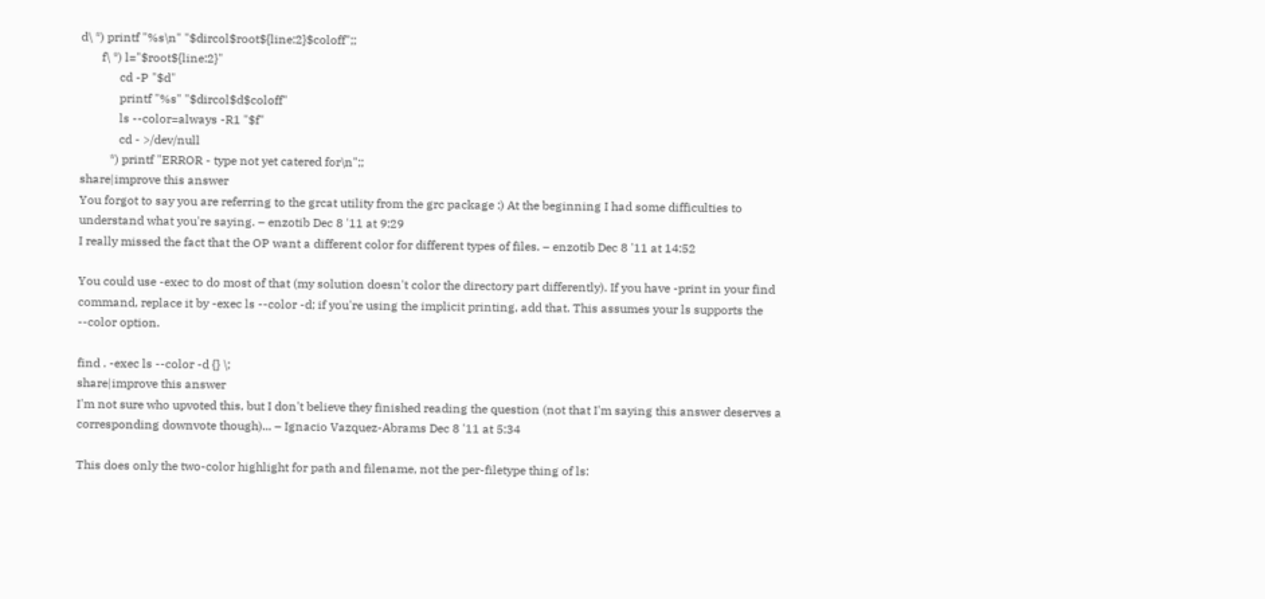d\ *) printf "%s\n" "$dircol$root${line:2}$coloff";;
       f\ *) l="$root${line:2}"
             cd -P "$d"
             printf "%s" "$dircol$d$coloff"
             ls --color=always -R1 "$f"
             cd - >/dev/null
          *) printf "ERROR - type not yet catered for\n";;
share|improve this answer
You forgot to say you are referring to the grcat utility from the grc package :) At the beginning I had some difficulties to understand what you're saying. – enzotib Dec 8 '11 at 9:29
I really missed the fact that the OP want a different color for different types of files. – enzotib Dec 8 '11 at 14:52

You could use -exec to do most of that (my solution doesn't color the directory part differently). If you have -print in your find command, replace it by -exec ls --color -d; if you're using the implicit printing, add that. This assumes your ls supports the --color option.

find . -exec ls --color -d {} \;
share|improve this answer
I'm not sure who upvoted this, but I don't believe they finished reading the question (not that I'm saying this answer deserves a corresponding downvote though)... – Ignacio Vazquez-Abrams Dec 8 '11 at 5:34

This does only the two-color highlight for path and filename, not the per-filetype thing of ls: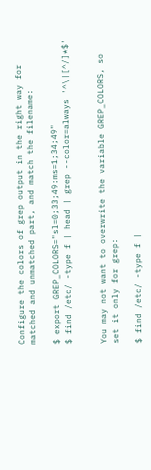Configure the colors of grep output in the right way for matched and unmatched part, and match the filename:

$ export GREP_COLORS="sl=0;33;49:ms=1;34;49"
$ find /etc/ -type f | head | grep --color=always '^\|[^/]*$'


You may not want to overwrite the variable GREP_COLORS, so set it only for grep:

$ find /etc/ -type f |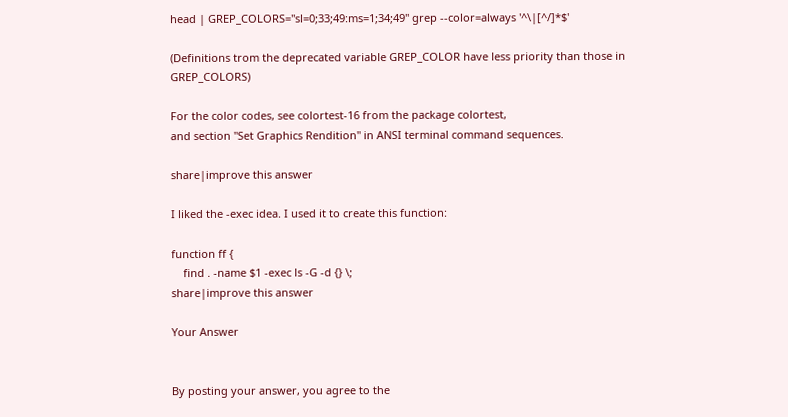head | GREP_COLORS="sl=0;33;49:ms=1;34;49" grep --color=always '^\|[^/]*$'

(Definitions trom the deprecated variable GREP_COLOR have less priority than those in GREP_COLORS)

For the color codes, see colortest-16 from the package colortest,
and section "Set Graphics Rendition" in ANSI terminal command sequences.

share|improve this answer

I liked the -exec idea. I used it to create this function:

function ff {
    find . -name $1 -exec ls -G -d {} \;
share|improve this answer

Your Answer


By posting your answer, you agree to the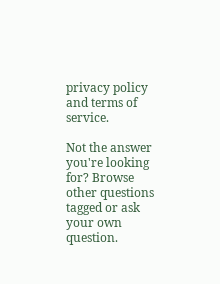privacy policy and terms of service.

Not the answer you're looking for? Browse other questions tagged or ask your own question.